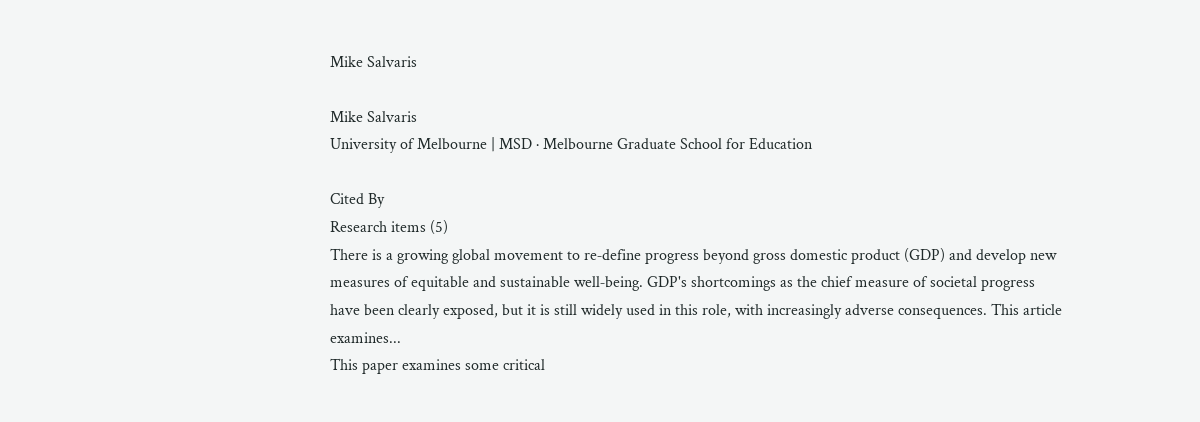Mike Salvaris

Mike Salvaris
University of Melbourne | MSD · Melbourne Graduate School for Education

Cited By
Research items (5)
There is a growing global movement to re‐define progress beyond gross domestic product (GDP) and develop new measures of equitable and sustainable well‐being. GDP's shortcomings as the chief measure of societal progress have been clearly exposed, but it is still widely used in this role, with increasingly adverse consequences. This article examines...
This paper examines some critical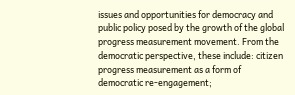issues and opportunities for democracy and public policy posed by the growth of the global progress measurement movement. From the democratic perspective, these include: citizen progress measurement as a form of democratic re‑engagement;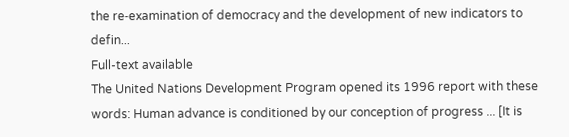the re‑examination of democracy and the development of new indicators to defin...
Full-text available
The United Nations Development Program opened its 1996 report with these words: Human advance is conditioned by our conception of progress ... [It is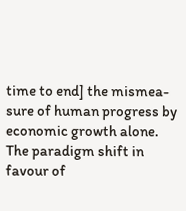time to end] the mismea-sure of human progress by economic growth alone. The paradigm shift in favour of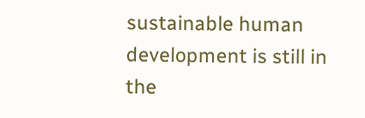sustainable human development is still in the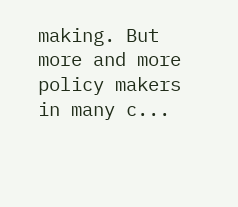making. But more and more policy makers in many c...